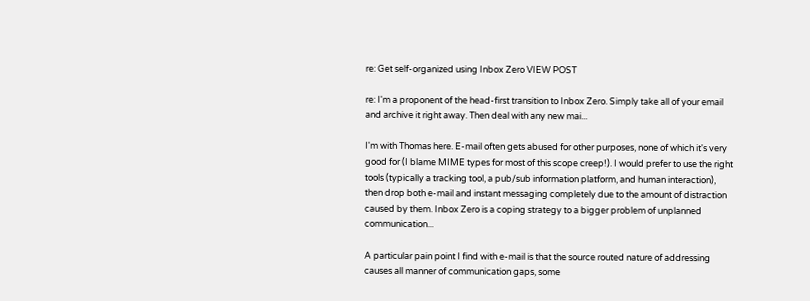re: Get self-organized using Inbox Zero VIEW POST

re: I'm a proponent of the head-first transition to Inbox Zero. Simply take all of your email and archive it right away. Then deal with any new mai...

I'm with Thomas here. E-mail often gets abused for other purposes, none of which it's very good for (I blame MIME types for most of this scope creep!). I would prefer to use the right tools (typically a tracking tool, a pub/sub information platform, and human interaction), then drop both e-mail and instant messaging completely due to the amount of distraction caused by them. Inbox Zero is a coping strategy to a bigger problem of unplanned communication...

A particular pain point I find with e-mail is that the source routed nature of addressing causes all manner of communication gaps, some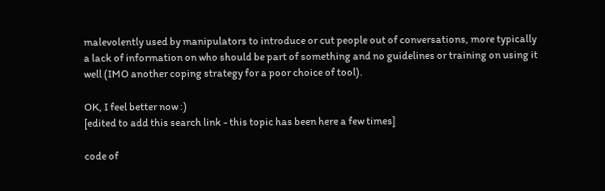malevolently used by manipulators to introduce or cut people out of conversations, more typically a lack of information on who should be part of something and no guidelines or training on using it well (IMO another coping strategy for a poor choice of tool).

OK, I feel better now :)
[edited to add this search link - this topic has been here a few times]

code of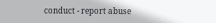conduct - report abuse